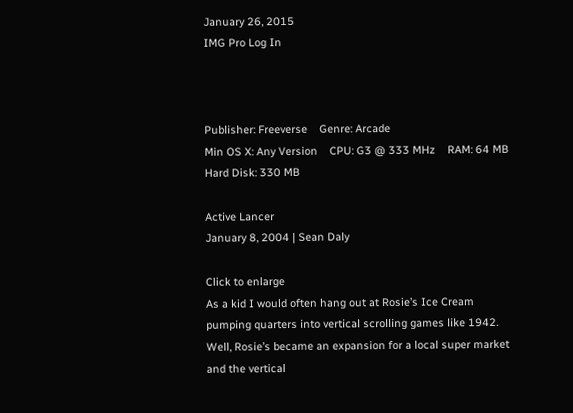January 26, 2015
IMG Pro Log In



Publisher: Freeverse    Genre: Arcade
Min OS X: Any Version    CPU: G3 @ 333 MHz    RAM: 64 MB    Hard Disk: 330 MB

Active Lancer
January 8, 2004 | Sean Daly

Click to enlarge
As a kid I would often hang out at Rosie’s Ice Cream pumping quarters into vertical scrolling games like 1942. Well, Rosie’s became an expansion for a local super market and the vertical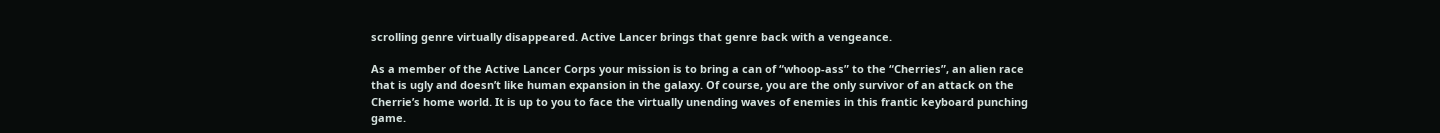scrolling genre virtually disappeared. Active Lancer brings that genre back with a vengeance.

As a member of the Active Lancer Corps your mission is to bring a can of “whoop-ass” to the “Cherries”, an alien race that is ugly and doesn’t like human expansion in the galaxy. Of course, you are the only survivor of an attack on the Cherrie’s home world. It is up to you to face the virtually unending waves of enemies in this frantic keyboard punching game.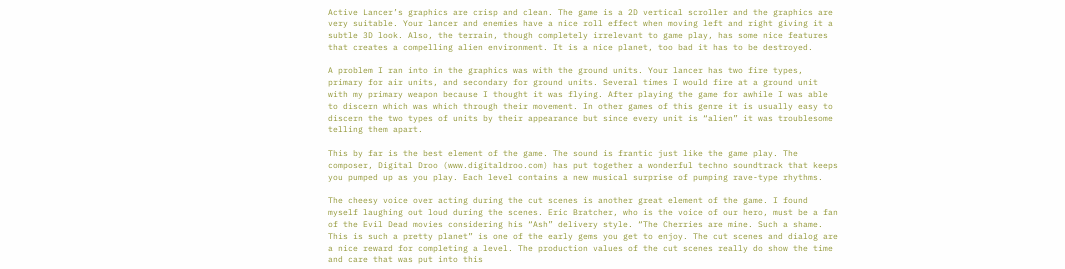Active Lancer’s graphics are crisp and clean. The game is a 2D vertical scroller and the graphics are very suitable. Your lancer and enemies have a nice roll effect when moving left and right giving it a subtle 3D look. Also, the terrain, though completely irrelevant to game play, has some nice features that creates a compelling alien environment. It is a nice planet, too bad it has to be destroyed.

A problem I ran into in the graphics was with the ground units. Your lancer has two fire types, primary for air units, and secondary for ground units. Several times I would fire at a ground unit with my primary weapon because I thought it was flying. After playing the game for awhile I was able to discern which was which through their movement. In other games of this genre it is usually easy to discern the two types of units by their appearance but since every unit is “alien” it was troublesome telling them apart.

This by far is the best element of the game. The sound is frantic just like the game play. The composer, Digital Droo (www.digitaldroo.com) has put together a wonderful techno soundtrack that keeps you pumped up as you play. Each level contains a new musical surprise of pumping rave-type rhythms.

The cheesy voice over acting during the cut scenes is another great element of the game. I found myself laughing out loud during the scenes. Eric Bratcher, who is the voice of our hero, must be a fan of the Evil Dead movies considering his “Ash” delivery style. “The Cherries are mine. Such a shame. This is such a pretty planet” is one of the early gems you get to enjoy. The cut scenes and dialog are a nice reward for completing a level. The production values of the cut scenes really do show the time and care that was put into this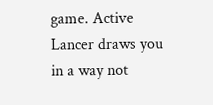game. Active Lancer draws you in a way not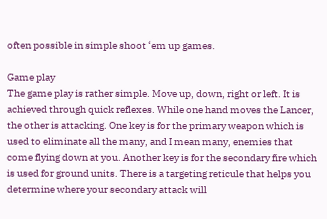often possible in simple shoot ‘em up games.

Game play
The game play is rather simple. Move up, down, right or left. It is achieved through quick reflexes. While one hand moves the Lancer, the other is attacking. One key is for the primary weapon which is used to eliminate all the many, and I mean many, enemies that come flying down at you. Another key is for the secondary fire which is used for ground units. There is a targeting reticule that helps you determine where your secondary attack will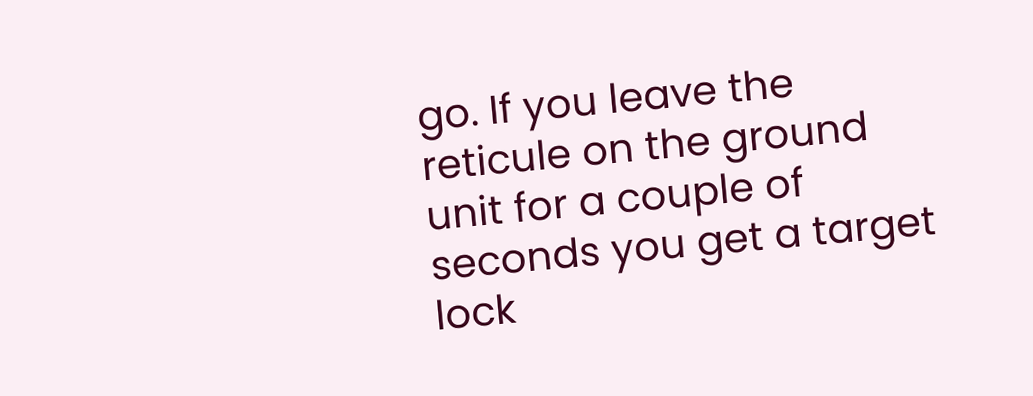go. If you leave the reticule on the ground unit for a couple of seconds you get a target lock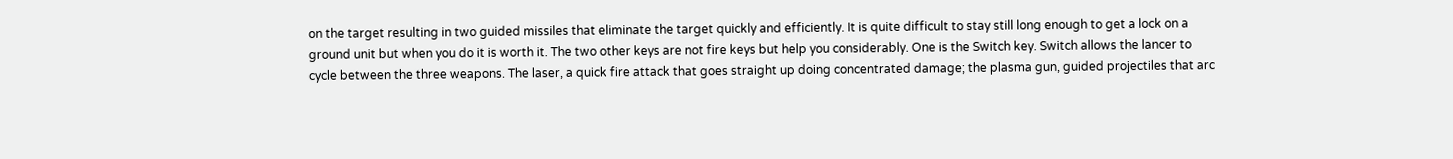on the target resulting in two guided missiles that eliminate the target quickly and efficiently. It is quite difficult to stay still long enough to get a lock on a ground unit but when you do it is worth it. The two other keys are not fire keys but help you considerably. One is the Switch key. Switch allows the lancer to cycle between the three weapons. The laser, a quick fire attack that goes straight up doing concentrated damage; the plasma gun, guided projectiles that arc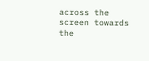across the screen towards the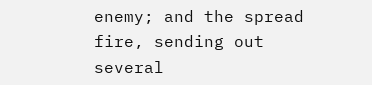enemy; and the spread fire, sending out several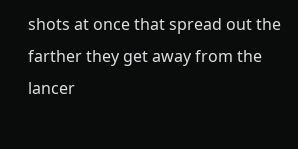shots at once that spread out the farther they get away from the lancer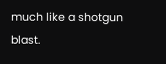much like a shotgun blast.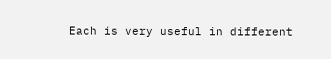Each is very useful in different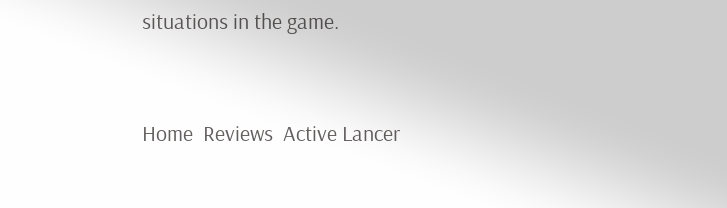situations in the game.


Home  Reviews  Active Lancer